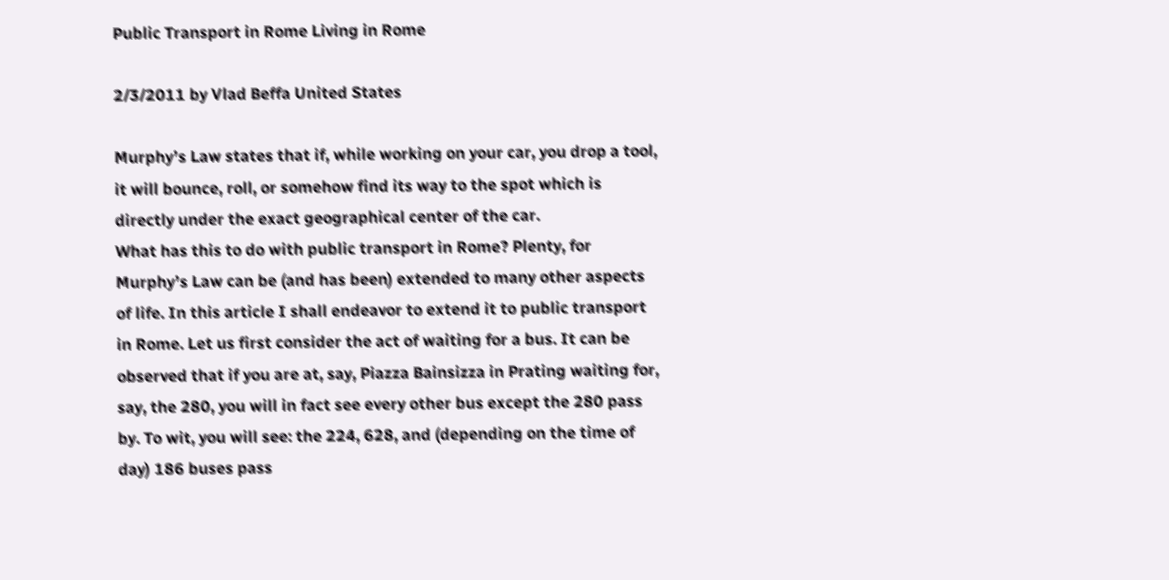Public Transport in Rome Living in Rome

2/3/2011 by Vlad Beffa United States

Murphyʼs Law states that if, while working on your car, you drop a tool, it will bounce, roll, or somehow find its way to the spot which is directly under the exact geographical center of the car.
What has this to do with public transport in Rome? Plenty, for Murphyʼs Law can be (and has been) extended to many other aspects of life. In this article I shall endeavor to extend it to public transport in Rome. Let us first consider the act of waiting for a bus. It can be observed that if you are at, say, Piazza Bainsizza in Prating waiting for, say, the 280, you will in fact see every other bus except the 280 pass by. To wit, you will see: the 224, 628, and (depending on the time of day) 186 buses pass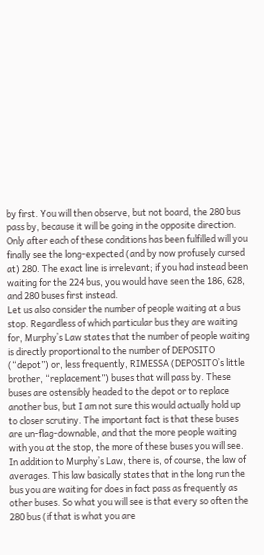by first. You will then observe, but not board, the 280 bus pass by, because it will be going in the opposite direction. Only after each of these conditions has been fulfilled will you finally see the long-expected (and by now profusely cursed at) 280. The exact line is irrelevant; if you had instead been waiting for the 224 bus, you would have seen the 186, 628, and 280 buses first instead.
Let us also consider the number of people waiting at a bus stop. Regardless of which particular bus they are waiting for, Murphyʼs Law states that the number of people waiting is directly proportional to the number of DEPOSITO (“depot”) or, less frequently, RIMESSA (DEPOSITOʼs little brother, “replacement”) buses that will pass by. These buses are ostensibly headed to the depot or to replace another bus, but I am not sure this would actually hold up to closer scrutiny. The important fact is that these buses are un-flag-downable, and that the more people waiting with you at the stop, the more of these buses you will see.
In addition to Murphyʼs Law, there is, of course, the law of averages. This law basically states that in the long run the bus you are waiting for does in fact pass as frequently as other buses. So what you will see is that every so often the 280 bus (if that is what you are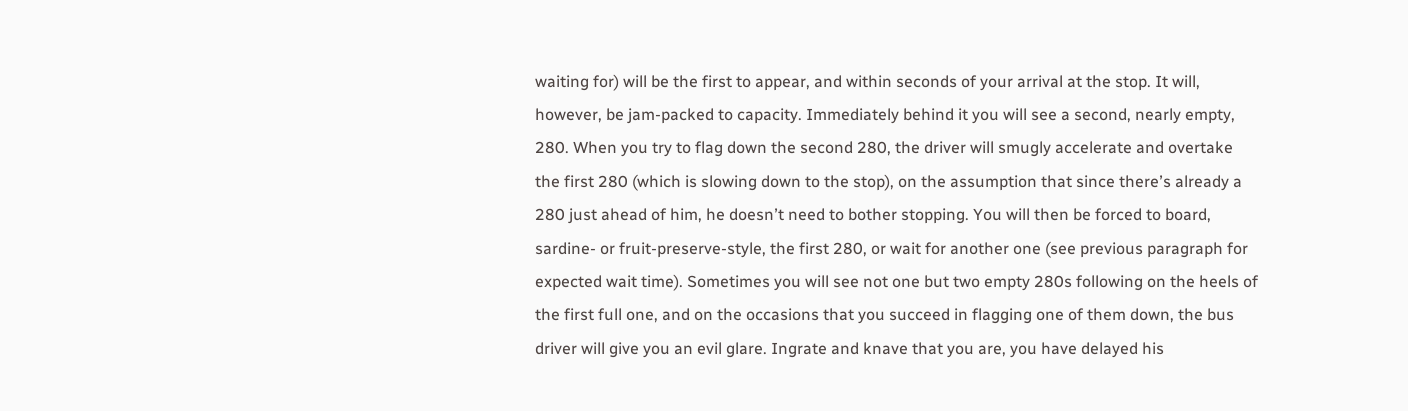waiting for) will be the first to appear, and within seconds of your arrival at the stop. It will, however, be jam-packed to capacity. Immediately behind it you will see a second, nearly empty, 280. When you try to flag down the second 280, the driver will smugly accelerate and overtake the first 280 (which is slowing down to the stop), on the assumption that since thereʼs already a 280 just ahead of him, he doesnʼt need to bother stopping. You will then be forced to board, sardine- or fruit-preserve-style, the first 280, or wait for another one (see previous paragraph for expected wait time). Sometimes you will see not one but two empty 280s following on the heels of the first full one, and on the occasions that you succeed in flagging one of them down, the bus driver will give you an evil glare. Ingrate and knave that you are, you have delayed his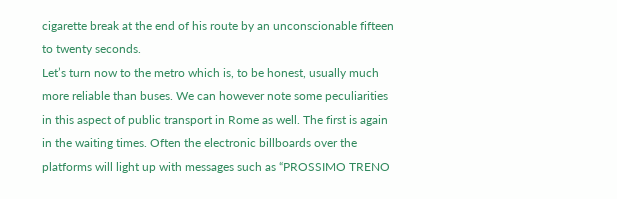cigarette break at the end of his route by an unconscionable fifteen to twenty seconds.
Letʼs turn now to the metro which is, to be honest, usually much more reliable than buses. We can however note some peculiarities in this aspect of public transport in Rome as well. The first is again in the waiting times. Often the electronic billboards over the platforms will light up with messages such as “PROSSIMO TRENO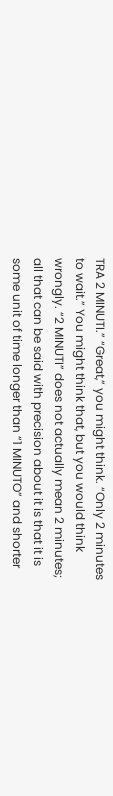TRA 2 MINUTI.” “Great,” you might think. “Only 2 minutes to wait.” You might think that, but you would think wrongly. “2 MINUTI” does not actually mean 2 minutes; all that can be said with precision about it is that it is some unit of time longer than “1 MINUTO” and shorter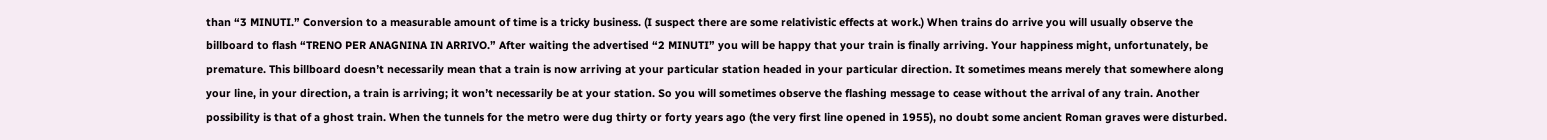than “3 MINUTI.” Conversion to a measurable amount of time is a tricky business. (I suspect there are some relativistic effects at work.) When trains do arrive you will usually observe the billboard to flash “TRENO PER ANAGNINA IN ARRIVO.” After waiting the advertised “2 MINUTI” you will be happy that your train is finally arriving. Your happiness might, unfortunately, be premature. This billboard doesnʼt necessarily mean that a train is now arriving at your particular station headed in your particular direction. It sometimes means merely that somewhere along your line, in your direction, a train is arriving; it wonʼt necessarily be at your station. So you will sometimes observe the flashing message to cease without the arrival of any train. Another possibility is that of a ghost train. When the tunnels for the metro were dug thirty or forty years ago (the very first line opened in 1955), no doubt some ancient Roman graves were disturbed.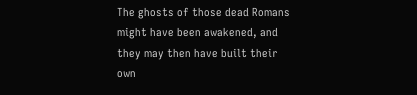The ghosts of those dead Romans might have been awakened, and they may then have built their own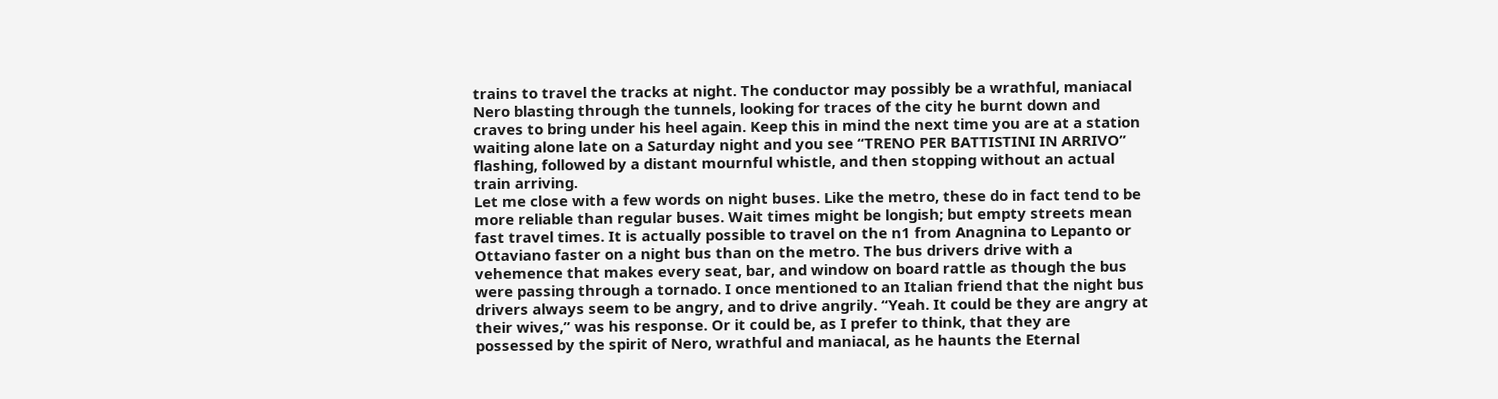trains to travel the tracks at night. The conductor may possibly be a wrathful, maniacal Nero blasting through the tunnels, looking for traces of the city he burnt down and craves to bring under his heel again. Keep this in mind the next time you are at a station waiting alone late on a Saturday night and you see “TRENO PER BATTISTINI IN ARRIVO” flashing, followed by a distant mournful whistle, and then stopping without an actual train arriving.
Let me close with a few words on night buses. Like the metro, these do in fact tend to be more reliable than regular buses. Wait times might be longish; but empty streets mean fast travel times. It is actually possible to travel on the n1 from Anagnina to Lepanto or Ottaviano faster on a night bus than on the metro. The bus drivers drive with a vehemence that makes every seat, bar, and window on board rattle as though the bus were passing through a tornado. I once mentioned to an Italian friend that the night bus drivers always seem to be angry, and to drive angrily. “Yeah. It could be they are angry at their wives,” was his response. Or it could be, as I prefer to think, that they are possessed by the spirit of Nero, wrathful and maniacal, as he haunts the Eternal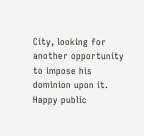City, looking for another opportunity to impose his dominion upon it. Happy public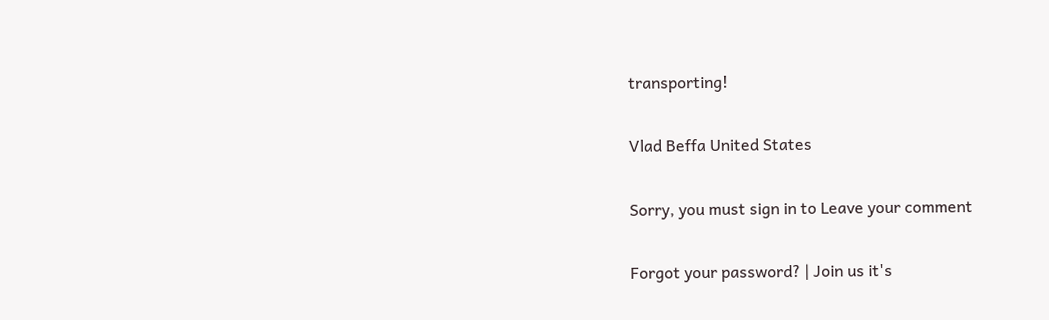transporting!

Vlad Beffa United States

Sorry, you must sign in to Leave your comment

Forgot your password? | Join us it's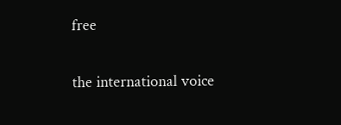free

the international voice